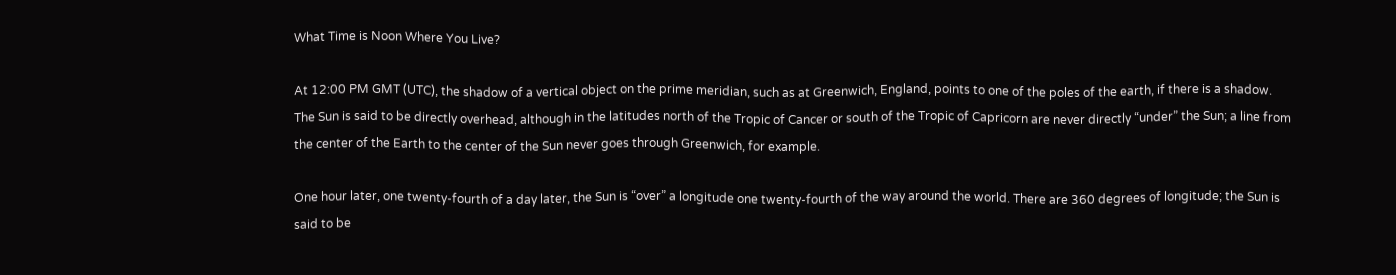What Time is Noon Where You Live?

At 12:00 PM GMT (UTC), the shadow of a vertical object on the prime meridian, such as at Greenwich, England, points to one of the poles of the earth, if there is a shadow. The Sun is said to be directly overhead, although in the latitudes north of the Tropic of Cancer or south of the Tropic of Capricorn are never directly “under” the Sun; a line from the center of the Earth to the center of the Sun never goes through Greenwich, for example.

One hour later, one twenty-fourth of a day later, the Sun is “over” a longitude one twenty-fourth of the way around the world. There are 360 degrees of longitude; the Sun is said to be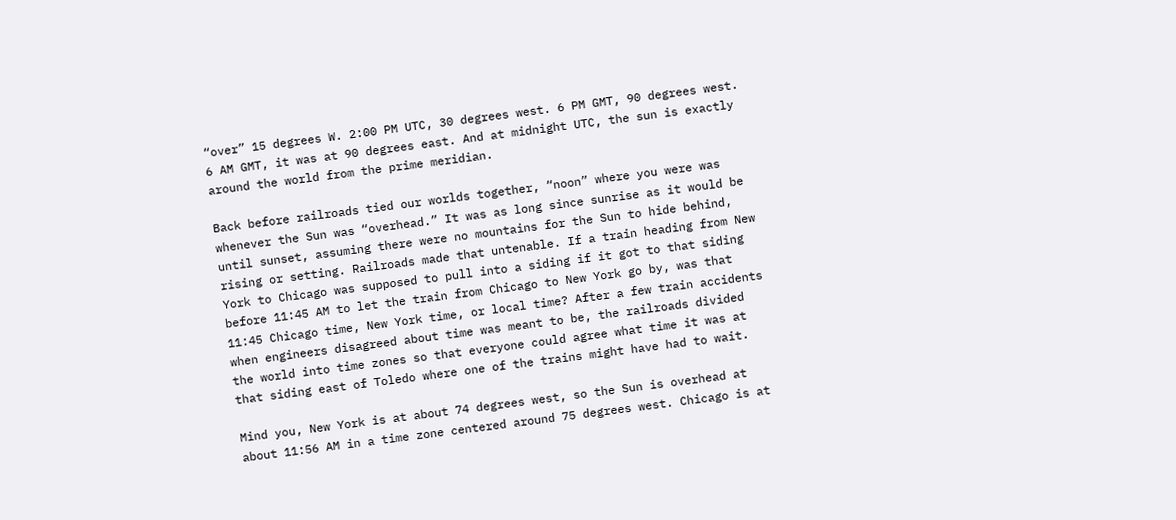“over” 15 degrees W. 2:00 PM UTC, 30 degrees west. 6 PM GMT, 90 degrees west. 6 AM GMT, it was at 90 degrees east. And at midnight UTC, the sun is exactly around the world from the prime meridian.

Back before railroads tied our worlds together, “noon” where you were was whenever the Sun was “overhead.” It was as long since sunrise as it would be until sunset, assuming there were no mountains for the Sun to hide behind, rising or setting. Railroads made that untenable. If a train heading from New York to Chicago was supposed to pull into a siding if it got to that siding before 11:45 AM to let the train from Chicago to New York go by, was that 11:45 Chicago time, New York time, or local time? After a few train accidents when engineers disagreed about time was meant to be, the railroads divided the world into time zones so that everyone could agree what time it was at that siding east of Toledo where one of the trains might have had to wait.

Mind you, New York is at about 74 degrees west, so the Sun is overhead at about 11:56 AM in a time zone centered around 75 degrees west. Chicago is at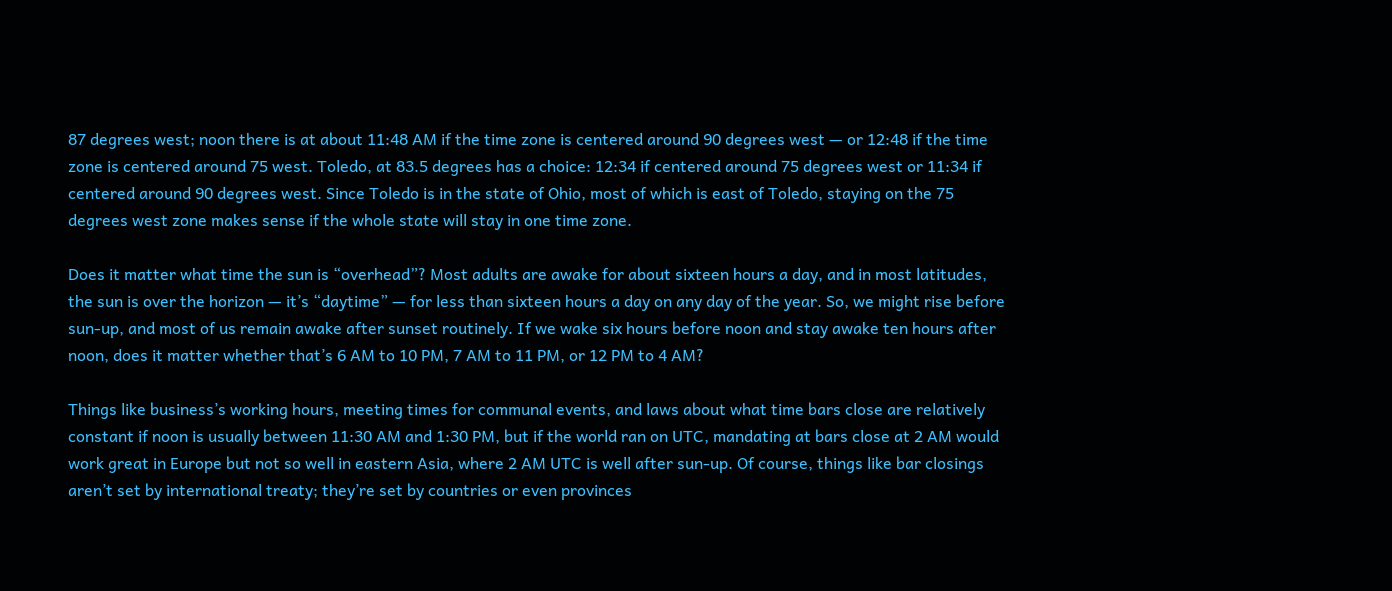87 degrees west; noon there is at about 11:48 AM if the time zone is centered around 90 degrees west — or 12:48 if the time zone is centered around 75 west. Toledo, at 83.5 degrees has a choice: 12:34 if centered around 75 degrees west or 11:34 if centered around 90 degrees west. Since Toledo is in the state of Ohio, most of which is east of Toledo, staying on the 75 degrees west zone makes sense if the whole state will stay in one time zone.

Does it matter what time the sun is “overhead”? Most adults are awake for about sixteen hours a day, and in most latitudes, the sun is over the horizon — it’s “daytime” — for less than sixteen hours a day on any day of the year. So, we might rise before sun-up, and most of us remain awake after sunset routinely. If we wake six hours before noon and stay awake ten hours after noon, does it matter whether that’s 6 AM to 10 PM, 7 AM to 11 PM, or 12 PM to 4 AM?

Things like business’s working hours, meeting times for communal events, and laws about what time bars close are relatively constant if noon is usually between 11:30 AM and 1:30 PM, but if the world ran on UTC, mandating at bars close at 2 AM would work great in Europe but not so well in eastern Asia, where 2 AM UTC is well after sun-up. Of course, things like bar closings aren’t set by international treaty; they’re set by countries or even provinces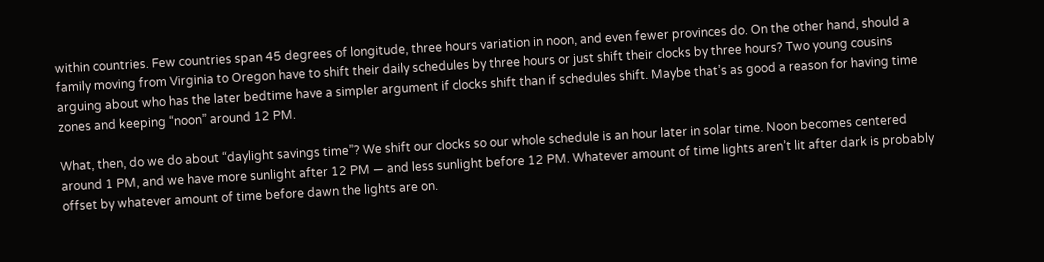within countries. Few countries span 45 degrees of longitude, three hours variation in noon, and even fewer provinces do. On the other hand, should a family moving from Virginia to Oregon have to shift their daily schedules by three hours or just shift their clocks by three hours? Two young cousins arguing about who has the later bedtime have a simpler argument if clocks shift than if schedules shift. Maybe that’s as good a reason for having time zones and keeping “noon” around 12 PM.

What, then, do we do about “daylight savings time”? We shift our clocks so our whole schedule is an hour later in solar time. Noon becomes centered around 1 PM, and we have more sunlight after 12 PM — and less sunlight before 12 PM. Whatever amount of time lights aren’t lit after dark is probably offset by whatever amount of time before dawn the lights are on.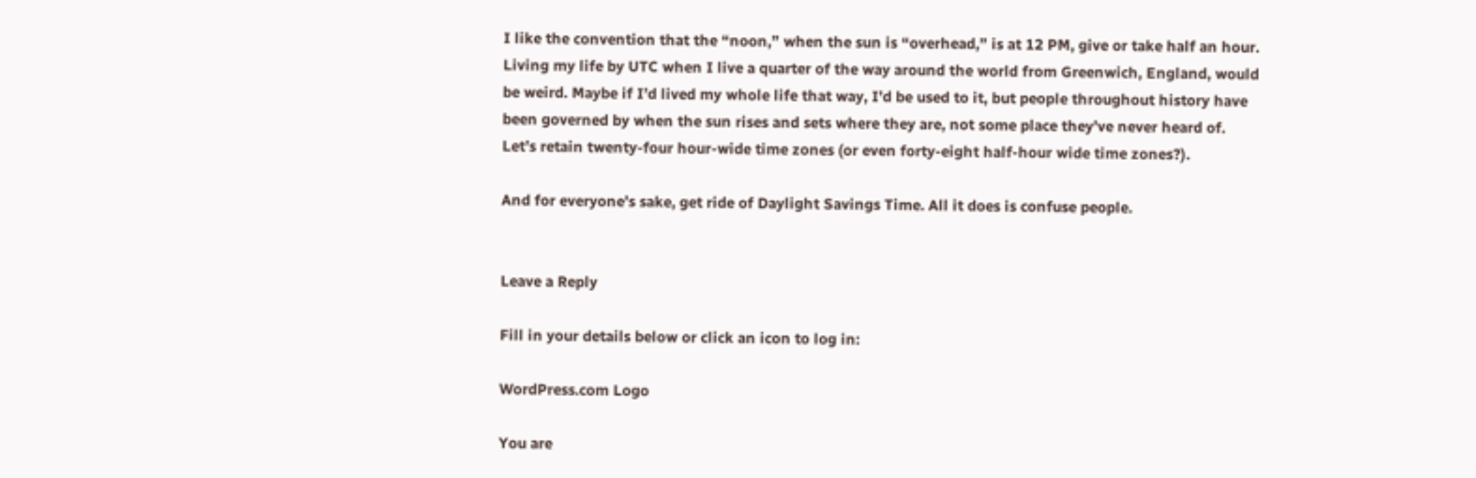I like the convention that the “noon,” when the sun is “overhead,” is at 12 PM, give or take half an hour. Living my life by UTC when I live a quarter of the way around the world from Greenwich, England, would be weird. Maybe if I’d lived my whole life that way, I’d be used to it, but people throughout history have been governed by when the sun rises and sets where they are, not some place they’ve never heard of. Let’s retain twenty-four hour-wide time zones (or even forty-eight half-hour wide time zones?).

And for everyone’s sake, get ride of Daylight Savings Time. All it does is confuse people.


Leave a Reply

Fill in your details below or click an icon to log in:

WordPress.com Logo

You are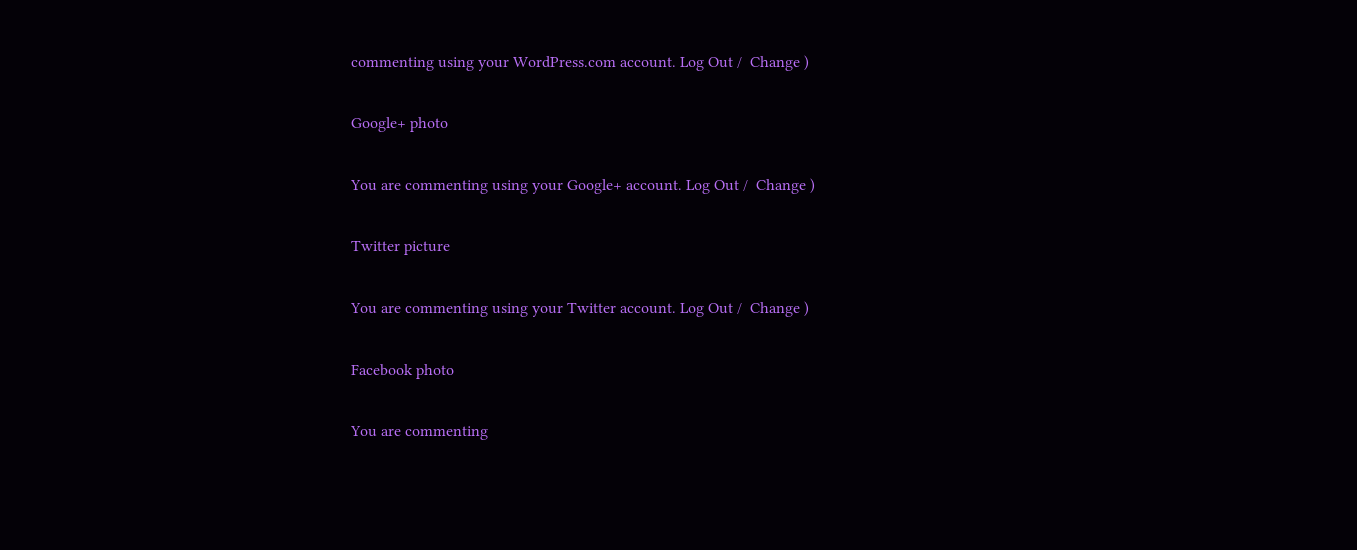commenting using your WordPress.com account. Log Out /  Change )

Google+ photo

You are commenting using your Google+ account. Log Out /  Change )

Twitter picture

You are commenting using your Twitter account. Log Out /  Change )

Facebook photo

You are commenting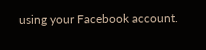using your Facebook account.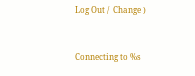Log Out /  Change )


Connecting to %s